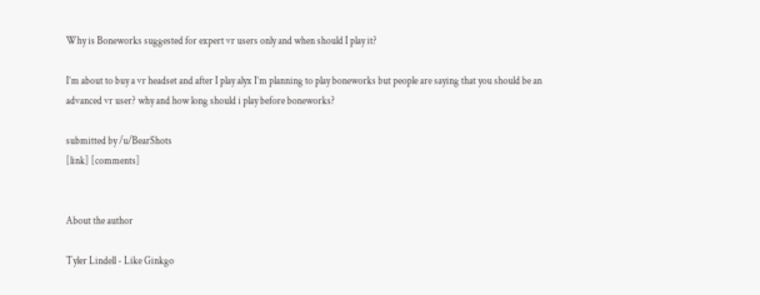Why is Boneworks suggested for expert vr users only and when should I play it?

I’m about to buy a vr headset and after I play alyx I’m planning to play boneworks but people are saying that you should be an advanced vr user? why and how long should i play before boneworks?

submitted by /u/BearShots
[link] [comments]


About the author

Tyler Lindell - Like Ginkgo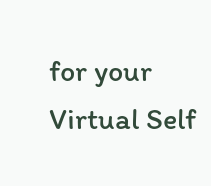for your Virtual Self